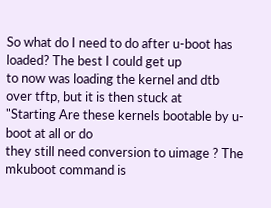So what do I need to do after u-boot has loaded? The best I could get up
to now was loading the kernel and dtb over tftp, but it is then stuck at
"Starting Are these kernels bootable by u-boot at all or do
they still need conversion to uimage ? The mkuboot command is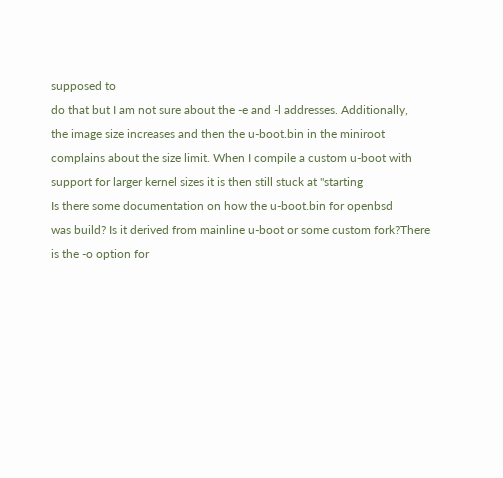supposed to
do that but I am not sure about the -e and -l addresses. Additionally,
the image size increases and then the u-boot.bin in the miniroot
complains about the size limit. When I compile a custom u-boot with
support for larger kernel sizes it is then still stuck at "starting
Is there some documentation on how the u-boot.bin for openbsd
was build? Is it derived from mainline u-boot or some custom fork?There
is the -o option for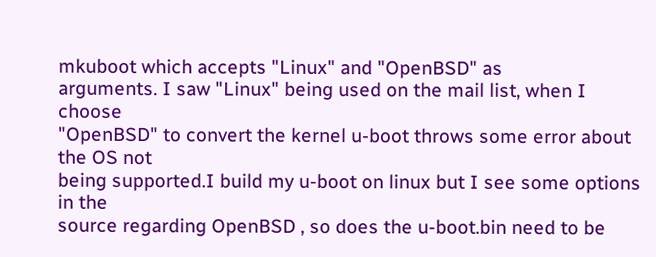mkuboot which accepts "Linux" and "OpenBSD" as
arguments. I saw "Linux" being used on the mail list, when I choose
"OpenBSD" to convert the kernel u-boot throws some error about the OS not
being supported.I build my u-boot on linux but I see some options in the
source regarding OpenBSD , so does the u-boot.bin need to be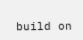build on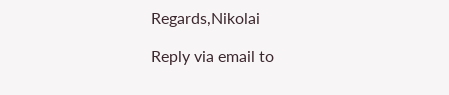Regards,Nikolai

Reply via email to